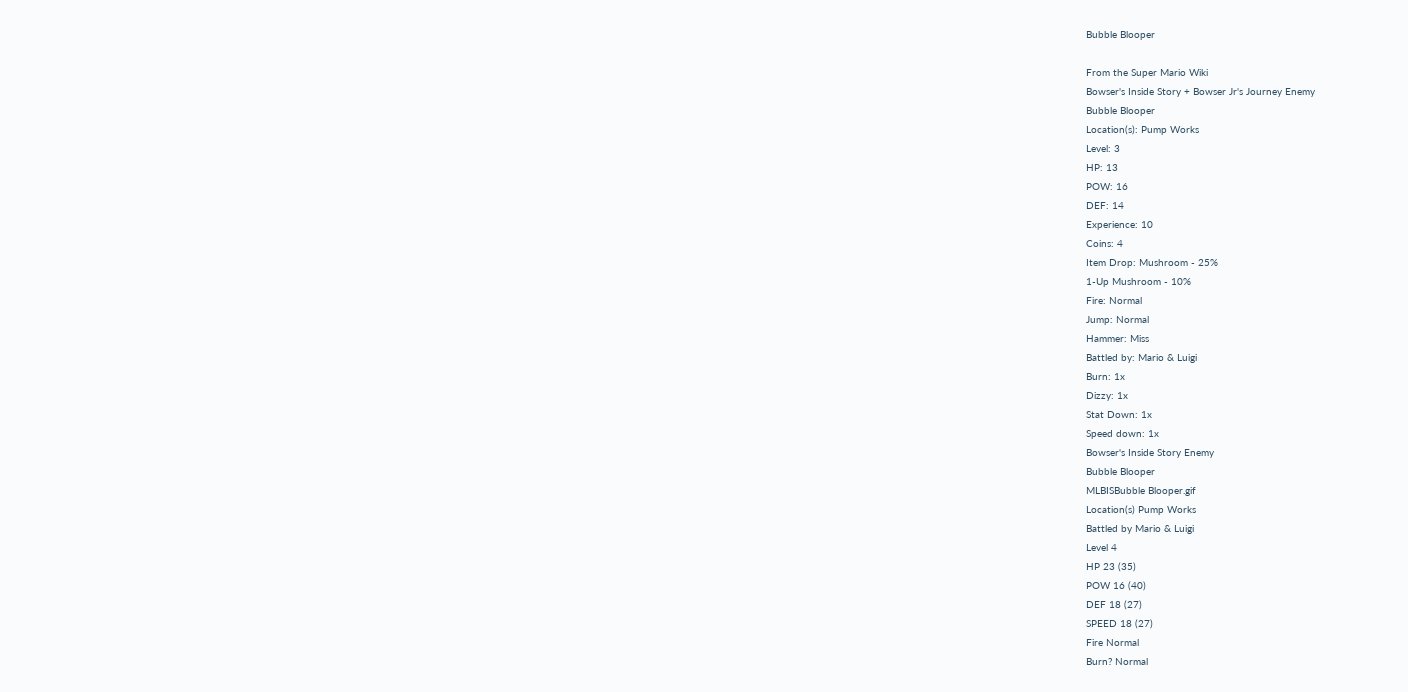Bubble Blooper

From the Super Mario Wiki
Bowser's Inside Story + Bowser Jr's Journey Enemy
Bubble Blooper
Location(s): Pump Works
Level: 3
HP: 13
POW: 16
DEF: 14
Experience: 10
Coins: 4
Item Drop: Mushroom - 25%
1-Up Mushroom - 10%
Fire: Normal
Jump: Normal
Hammer: Miss
Battled by: Mario & Luigi
Burn: 1x
Dizzy: 1x
Stat Down: 1x
Speed down: 1x
Bowser's Inside Story Enemy
Bubble Blooper
MLBISBubble Blooper.gif
Location(s) Pump Works
Battled by Mario & Luigi
Level 4
HP 23 (35)
POW 16 (40)
DEF 18 (27)
SPEED 18 (27)
Fire Normal
Burn? Normal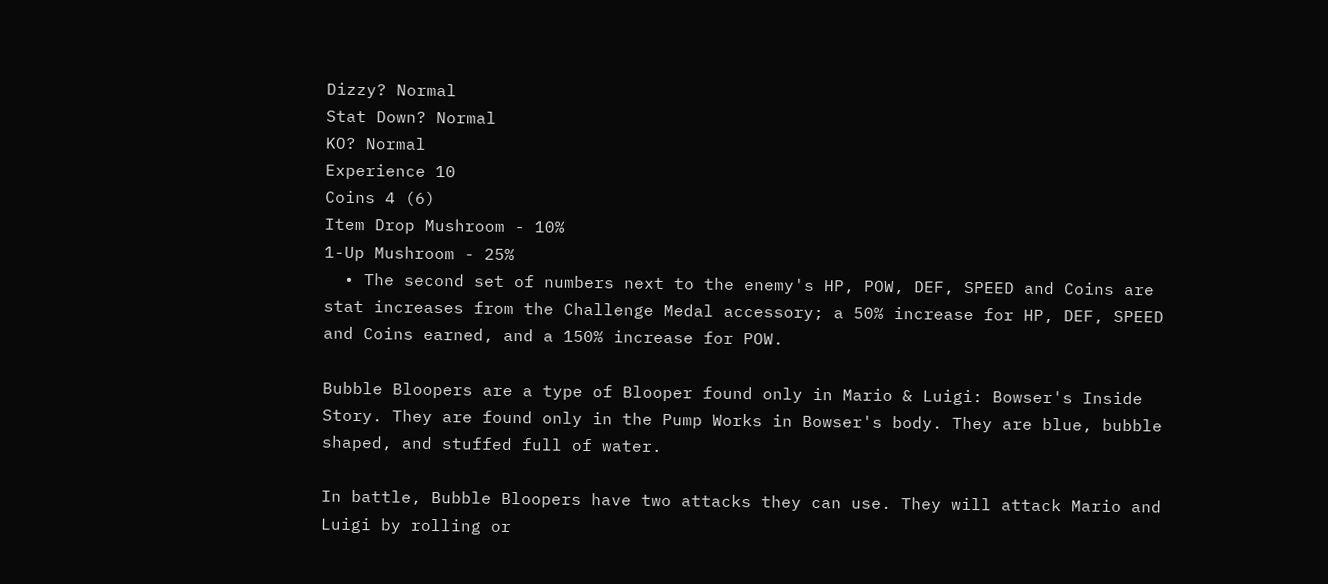Dizzy? Normal
Stat Down? Normal
KO? Normal
Experience 10
Coins 4 (6)
Item Drop Mushroom - 10%
1-Up Mushroom - 25%
  • The second set of numbers next to the enemy's HP, POW, DEF, SPEED and Coins are stat increases from the Challenge Medal accessory; a 50% increase for HP, DEF, SPEED and Coins earned, and a 150% increase for POW.

Bubble Bloopers are a type of Blooper found only in Mario & Luigi: Bowser's Inside Story. They are found only in the Pump Works in Bowser's body. They are blue, bubble shaped, and stuffed full of water.

In battle, Bubble Bloopers have two attacks they can use. They will attack Mario and Luigi by rolling or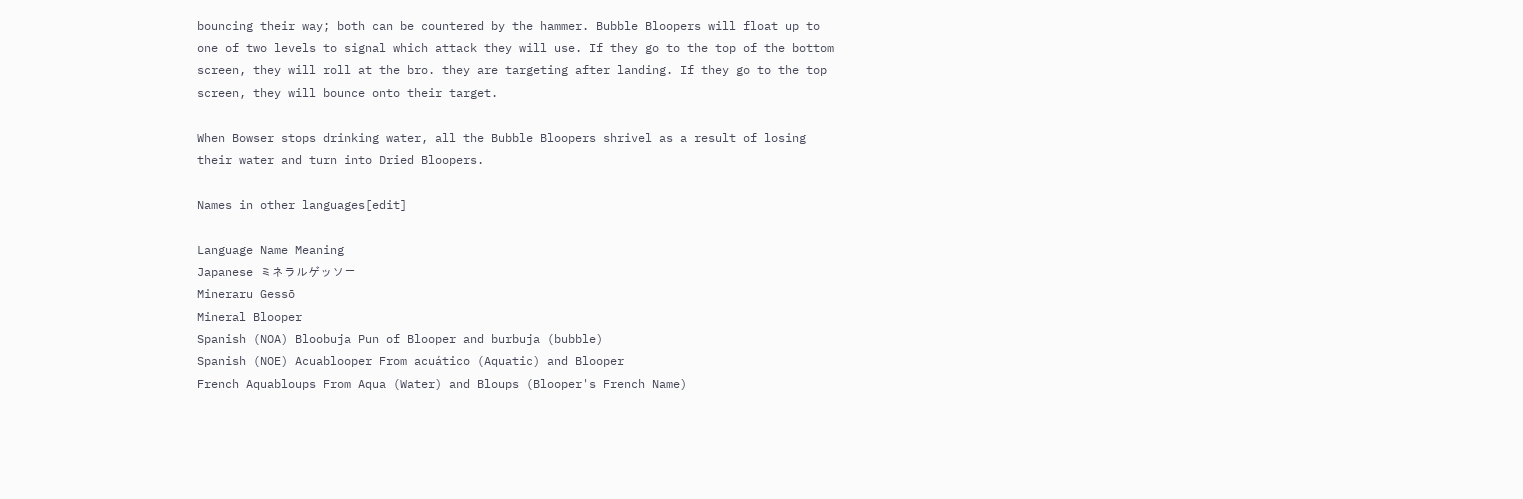bouncing their way; both can be countered by the hammer. Bubble Bloopers will float up to one of two levels to signal which attack they will use. If they go to the top of the bottom screen, they will roll at the bro. they are targeting after landing. If they go to the top screen, they will bounce onto their target.

When Bowser stops drinking water, all the Bubble Bloopers shrivel as a result of losing their water and turn into Dried Bloopers.

Names in other languages[edit]

Language Name Meaning
Japanese ミネラルゲッソー
Mineraru Gessō
Mineral Blooper
Spanish (NOA) Bloobuja Pun of Blooper and burbuja (bubble)
Spanish (NOE) Acuablooper From acuático (Aquatic) and Blooper
French Aquabloups From Aqua (Water) and Bloups (Blooper's French Name)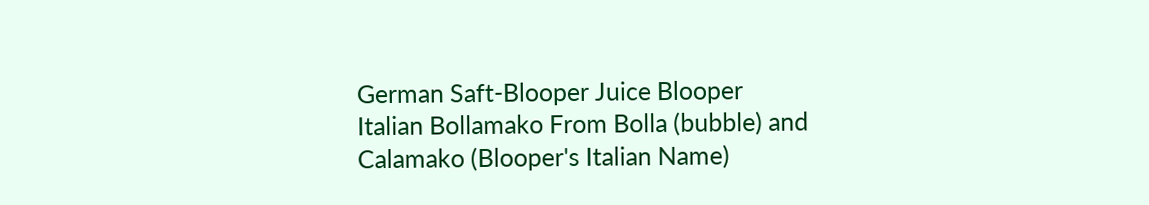German Saft-Blooper Juice Blooper
Italian Bollamako From Bolla (bubble) and Calamako (Blooper's Italian Name)